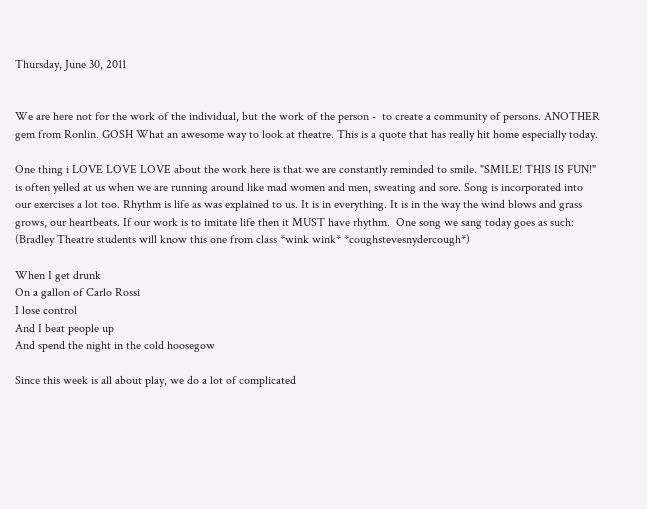Thursday, June 30, 2011


We are here not for the work of the individual, but the work of the person -  to create a community of persons. ANOTHER gem from Ronlin. GOSH What an awesome way to look at theatre. This is a quote that has really hit home especially today.

One thing i LOVE LOVE LOVE about the work here is that we are constantly reminded to smile. "SMILE! THIS IS FUN!" is often yelled at us when we are running around like mad women and men, sweating and sore. Song is incorporated into our exercises a lot too. Rhythm is life as was explained to us. It is in everything. It is in the way the wind blows and grass grows, our heartbeats. If our work is to imitate life then it MUST have rhythm.  One song we sang today goes as such: (Bradley Theatre students will know this one from class *wink wink* *coughstevesnydercough*)

When I get drunk
On a gallon of Carlo Rossi
I lose control
And I beat people up
And spend the night in the cold hoosegow

Since this week is all about play, we do a lot of complicated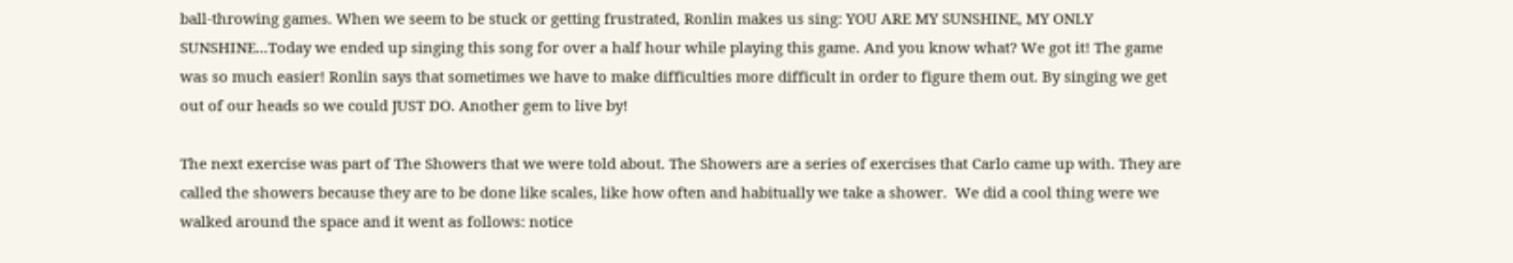ball-throwing games. When we seem to be stuck or getting frustrated, Ronlin makes us sing: YOU ARE MY SUNSHINE, MY ONLY SUNSHINE...Today we ended up singing this song for over a half hour while playing this game. And you know what? We got it! The game was so much easier! Ronlin says that sometimes we have to make difficulties more difficult in order to figure them out. By singing we get out of our heads so we could JUST DO. Another gem to live by!

The next exercise was part of The Showers that we were told about. The Showers are a series of exercises that Carlo came up with. They are called the showers because they are to be done like scales, like how often and habitually we take a shower.  We did a cool thing were we walked around the space and it went as follows: notice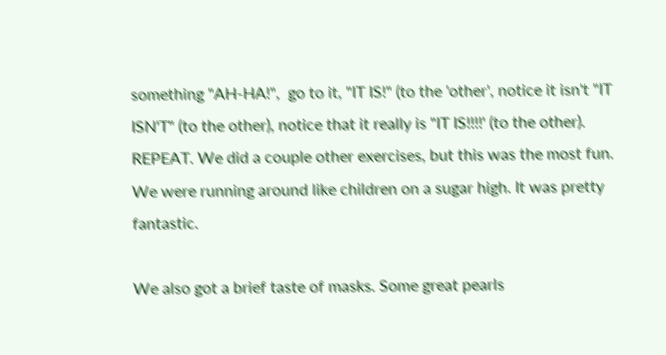something "AH-HA!",  go to it, "IT IS!" (to the 'other', notice it isn't "IT ISN'T" (to the other), notice that it really is "IT IS!!!!' (to the other). REPEAT. We did a couple other exercises, but this was the most fun. We were running around like children on a sugar high. It was pretty fantastic.

We also got a brief taste of masks. Some great pearls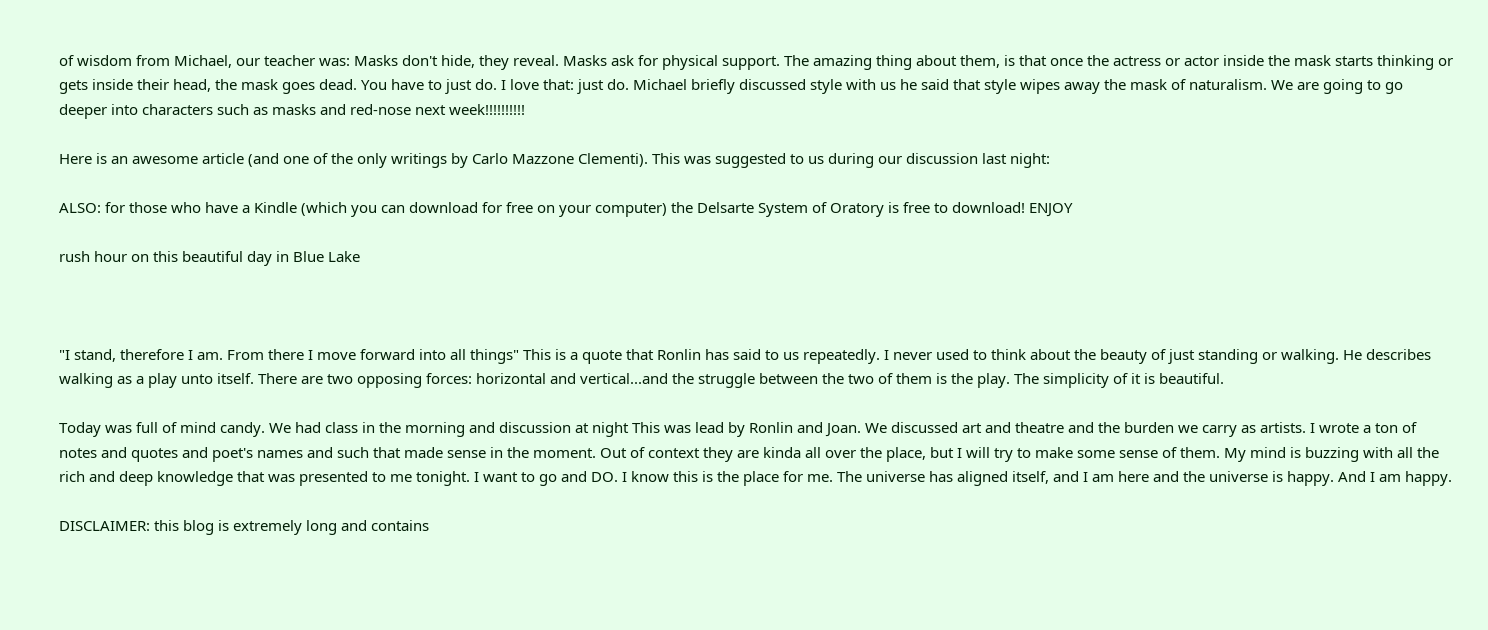of wisdom from Michael, our teacher was: Masks don't hide, they reveal. Masks ask for physical support. The amazing thing about them, is that once the actress or actor inside the mask starts thinking or gets inside their head, the mask goes dead. You have to just do. I love that: just do. Michael briefly discussed style with us he said that style wipes away the mask of naturalism. We are going to go deeper into characters such as masks and red-nose next week!!!!!!!!!!

Here is an awesome article (and one of the only writings by Carlo Mazzone Clementi). This was suggested to us during our discussion last night:

ALSO: for those who have a Kindle (which you can download for free on your computer) the Delsarte System of Oratory is free to download! ENJOY

rush hour on this beautiful day in Blue Lake



"I stand, therefore I am. From there I move forward into all things" This is a quote that Ronlin has said to us repeatedly. I never used to think about the beauty of just standing or walking. He describes walking as a play unto itself. There are two opposing forces: horizontal and vertical...and the struggle between the two of them is the play. The simplicity of it is beautiful.

Today was full of mind candy. We had class in the morning and discussion at night This was lead by Ronlin and Joan. We discussed art and theatre and the burden we carry as artists. I wrote a ton of notes and quotes and poet's names and such that made sense in the moment. Out of context they are kinda all over the place, but I will try to make some sense of them. My mind is buzzing with all the rich and deep knowledge that was presented to me tonight. I want to go and DO. I know this is the place for me. The universe has aligned itself, and I am here and the universe is happy. And I am happy.

DISCLAIMER: this blog is extremely long and contains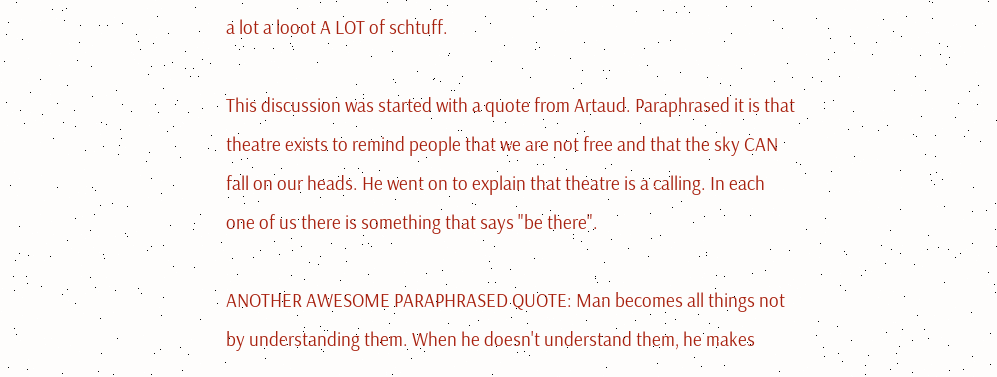a lot a looot A LOT of schtuff.

This discussion was started with a quote from Artaud. Paraphrased it is that theatre exists to remind people that we are not free and that the sky CAN fall on our heads. He went on to explain that theatre is a calling. In each one of us there is something that says "be there".

ANOTHER AWESOME PARAPHRASED QUOTE: Man becomes all things not by understanding them. When he doesn't understand them, he makes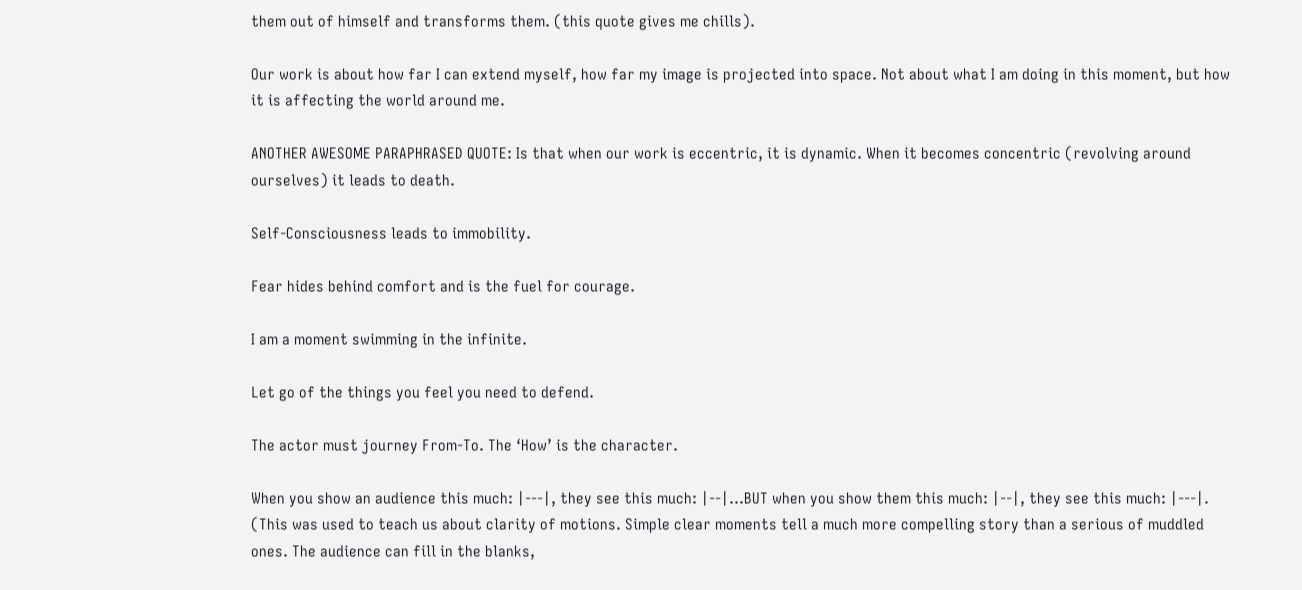them out of himself and transforms them. (this quote gives me chills).

Our work is about how far I can extend myself, how far my image is projected into space. Not about what I am doing in this moment, but how it is affecting the world around me.

ANOTHER AWESOME PARAPHRASED QUOTE: Is that when our work is eccentric, it is dynamic. When it becomes concentric (revolving around ourselves) it leads to death.

Self-Consciousness leads to immobility.

Fear hides behind comfort and is the fuel for courage.

I am a moment swimming in the infinite.

Let go of the things you feel you need to defend.

The actor must journey From-To. The ‘How’ is the character.

When you show an audience this much: |---|, they see this much: |--|…BUT when you show them this much: |--|, they see this much: |---|. (This was used to teach us about clarity of motions. Simple clear moments tell a much more compelling story than a serious of muddled ones. The audience can fill in the blanks,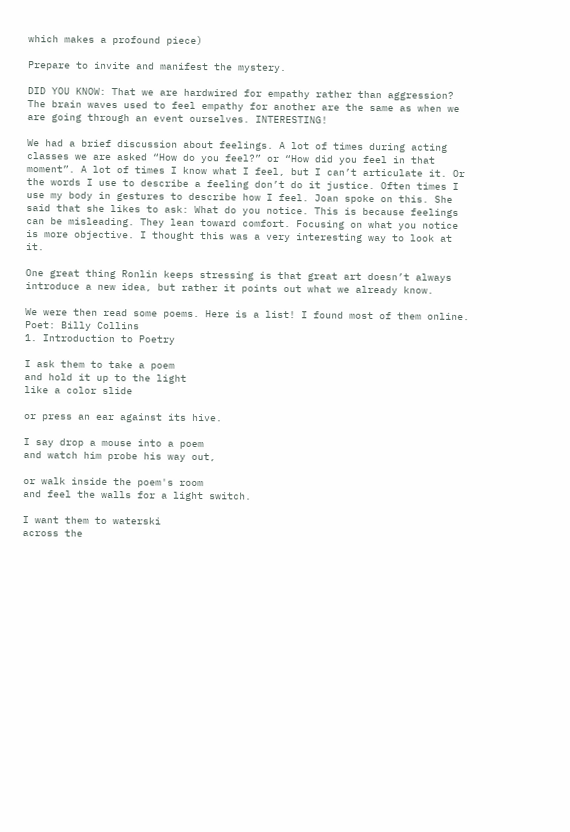which makes a profound piece)

Prepare to invite and manifest the mystery.

DID YOU KNOW: That we are hardwired for empathy rather than aggression? The brain waves used to feel empathy for another are the same as when we are going through an event ourselves. INTERESTING!

We had a brief discussion about feelings. A lot of times during acting classes we are asked “How do you feel?” or “How did you feel in that moment”. A lot of times I know what I feel, but I can’t articulate it. Or the words I use to describe a feeling don’t do it justice. Often times I use my body in gestures to describe how I feel. Joan spoke on this. She said that she likes to ask: What do you notice. This is because feelings can be misleading. They lean toward comfort. Focusing on what you notice is more objective. I thought this was a very interesting way to look at it.

One great thing Ronlin keeps stressing is that great art doesn’t always introduce a new idea, but rather it points out what we already know.

We were then read some poems. Here is a list! I found most of them online.
Poet: Billy Collins
1. Introduction to Poetry

I ask them to take a poem
and hold it up to the light
like a color slide

or press an ear against its hive.

I say drop a mouse into a poem
and watch him probe his way out,

or walk inside the poem's room
and feel the walls for a light switch.

I want them to waterski
across the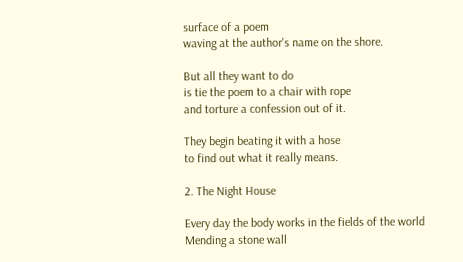surface of a poem
waving at the author's name on the shore.

But all they want to do
is tie the poem to a chair with rope
and torture a confession out of it.

They begin beating it with a hose
to find out what it really means.

2. The Night House

Every day the body works in the fields of the world
Mending a stone wall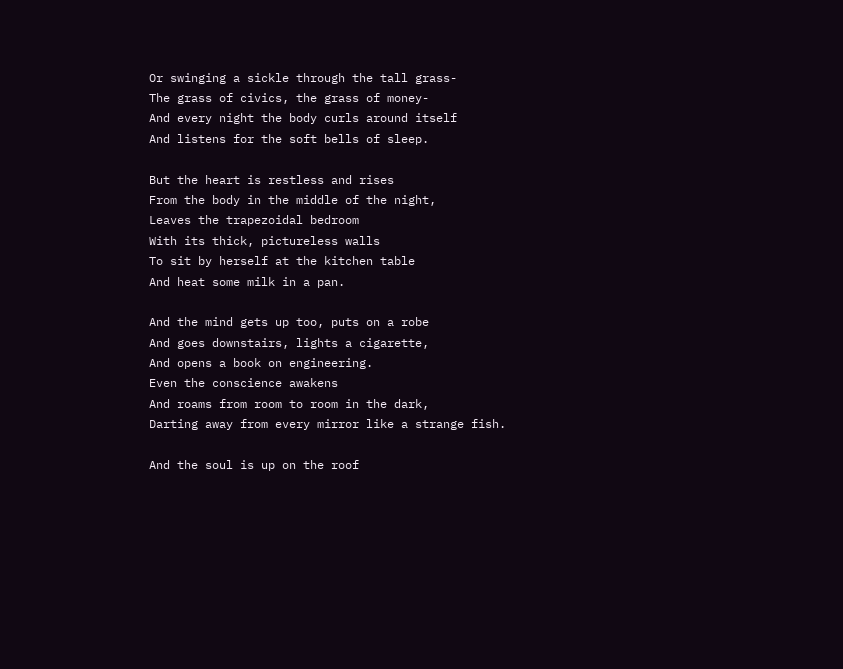Or swinging a sickle through the tall grass-
The grass of civics, the grass of money-
And every night the body curls around itself
And listens for the soft bells of sleep.

But the heart is restless and rises
From the body in the middle of the night,
Leaves the trapezoidal bedroom
With its thick, pictureless walls
To sit by herself at the kitchen table
And heat some milk in a pan.

And the mind gets up too, puts on a robe
And goes downstairs, lights a cigarette,
And opens a book on engineering.
Even the conscience awakens
And roams from room to room in the dark,
Darting away from every mirror like a strange fish.

And the soul is up on the roof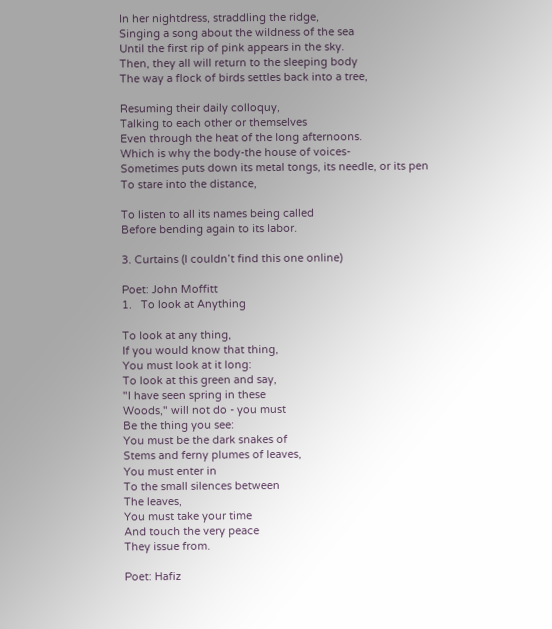In her nightdress, straddling the ridge,
Singing a song about the wildness of the sea
Until the first rip of pink appears in the sky.
Then, they all will return to the sleeping body
The way a flock of birds settles back into a tree,

Resuming their daily colloquy,
Talking to each other or themselves
Even through the heat of the long afternoons.
Which is why the body-the house of voices-
Sometimes puts down its metal tongs, its needle, or its pen
To stare into the distance,

To listen to all its names being called
Before bending again to its labor.

3. Curtains (I couldn’t find this one online)

Poet: John Moffitt
1.   To look at Anything

To look at any thing,
If you would know that thing,
You must look at it long:
To look at this green and say,
"I have seen spring in these
Woods," will not do - you must
Be the thing you see:
You must be the dark snakes of
Stems and ferny plumes of leaves,
You must enter in
To the small silences between
The leaves,
You must take your time
And touch the very peace
They issue from.

Poet: Hafiz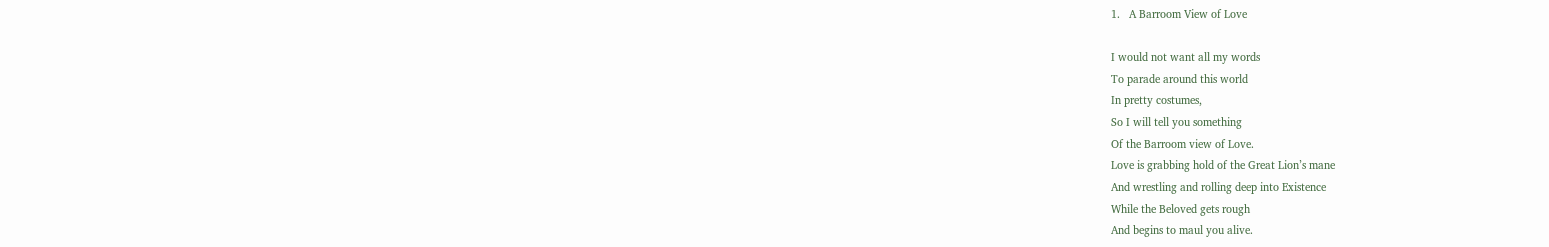1.   A Barroom View of Love

I would not want all my words
To parade around this world
In pretty costumes,
So I will tell you something
Of the Barroom view of Love.
Love is grabbing hold of the Great Lion’s mane
And wrestling and rolling deep into Existence
While the Beloved gets rough
And begins to maul you alive.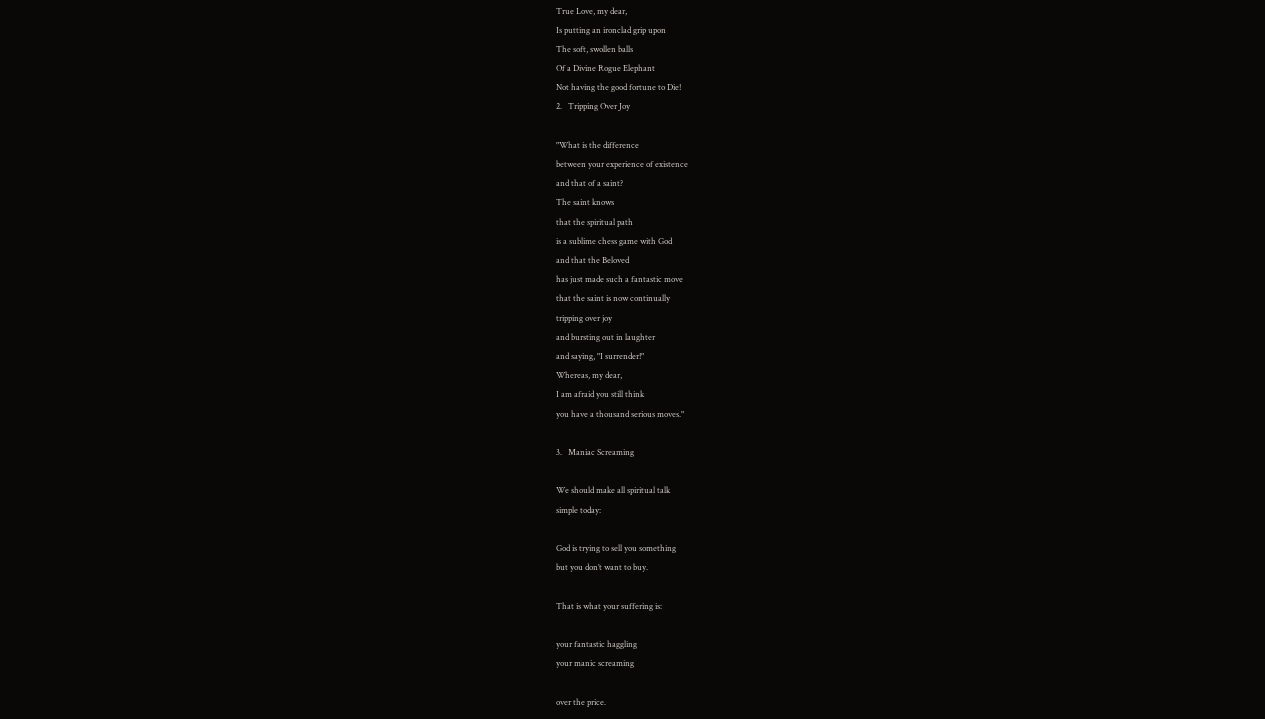True Love, my dear,
Is putting an ironclad grip upon
The soft, swollen balls
Of a Divine Rogue Elephant
Not having the good fortune to Die!
2.   Tripping Over Joy

"What is the difference
between your experience of existence
and that of a saint?
The saint knows
that the spiritual path
is a sublime chess game with God
and that the Beloved
has just made such a fantastic move
that the saint is now continually
tripping over joy
and bursting out in laughter
and saying, "I surrender!"
Whereas, my dear,
I am afraid you still think
you have a thousand serious moves."

3.   Maniac Screaming

We should make all spiritual talk
simple today:

God is trying to sell you something
but you don’t want to buy.

That is what your suffering is:

your fantastic haggling
your manic screaming

over the price.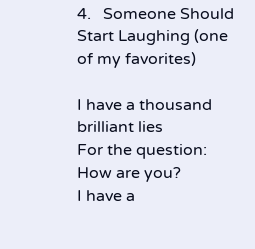4.   Someone Should Start Laughing (one of my favorites)

I have a thousand brilliant lies
For the question:
How are you?
I have a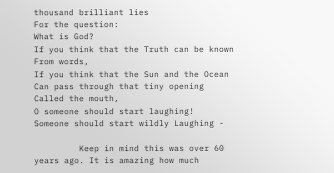thousand brilliant lies
For the question:
What is God?
If you think that the Truth can be known
From words,
If you think that the Sun and the Ocean
Can pass through that tiny opening
Called the mouth,
O someone should start laughing!
Someone should start wildly Laughing -

         Keep in mind this was over 60 years ago. It is amazing how much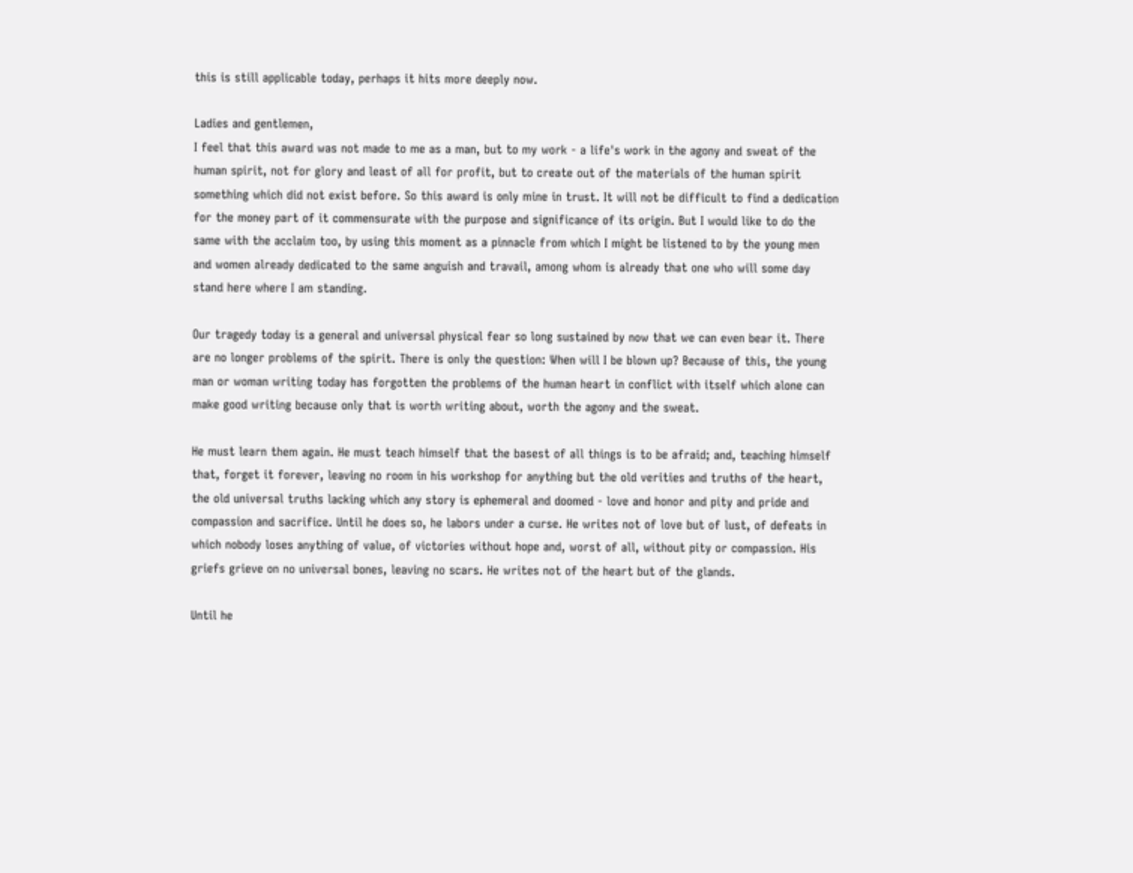this is still applicable today, perhaps it hits more deeply now.

Ladies and gentlemen,
I feel that this award was not made to me as a man, but to my work - a life's work in the agony and sweat of the human spirit, not for glory and least of all for profit, but to create out of the materials of the human spirit something which did not exist before. So this award is only mine in trust. It will not be difficult to find a dedication for the money part of it commensurate with the purpose and significance of its origin. But I would like to do the same with the acclaim too, by using this moment as a pinnacle from which I might be listened to by the young men and women already dedicated to the same anguish and travail, among whom is already that one who will some day stand here where I am standing.

Our tragedy today is a general and universal physical fear so long sustained by now that we can even bear it. There are no longer problems of the spirit. There is only the question: When will I be blown up? Because of this, the young man or woman writing today has forgotten the problems of the human heart in conflict with itself which alone can make good writing because only that is worth writing about, worth the agony and the sweat.

He must learn them again. He must teach himself that the basest of all things is to be afraid; and, teaching himself that, forget it forever, leaving no room in his workshop for anything but the old verities and truths of the heart, the old universal truths lacking which any story is ephemeral and doomed - love and honor and pity and pride and compassion and sacrifice. Until he does so, he labors under a curse. He writes not of love but of lust, of defeats in which nobody loses anything of value, of victories without hope and, worst of all, without pity or compassion. His griefs grieve on no universal bones, leaving no scars. He writes not of the heart but of the glands.

Until he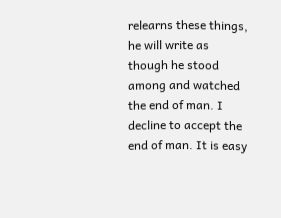relearns these things, he will write as though he stood among and watched the end of man. I decline to accept the end of man. It is easy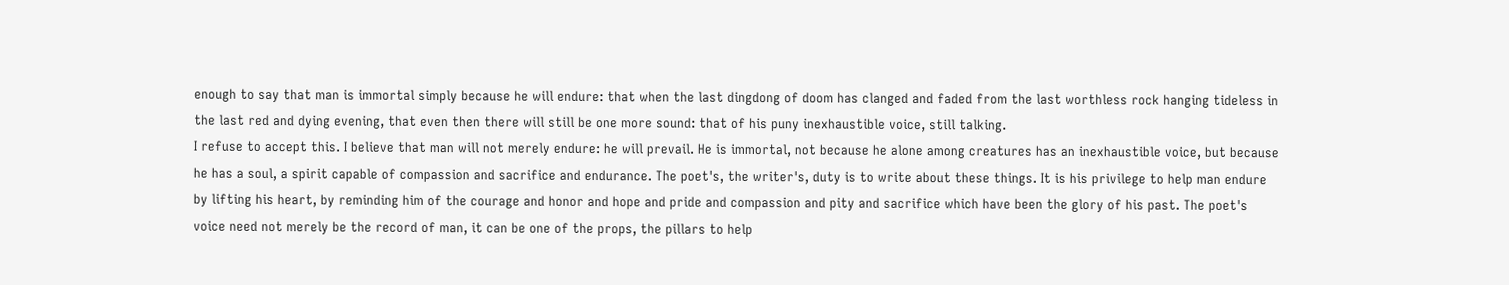enough to say that man is immortal simply because he will endure: that when the last dingdong of doom has clanged and faded from the last worthless rock hanging tideless in the last red and dying evening, that even then there will still be one more sound: that of his puny inexhaustible voice, still talking.
I refuse to accept this. I believe that man will not merely endure: he will prevail. He is immortal, not because he alone among creatures has an inexhaustible voice, but because he has a soul, a spirit capable of compassion and sacrifice and endurance. The poet's, the writer's, duty is to write about these things. It is his privilege to help man endure by lifting his heart, by reminding him of the courage and honor and hope and pride and compassion and pity and sacrifice which have been the glory of his past. The poet's voice need not merely be the record of man, it can be one of the props, the pillars to help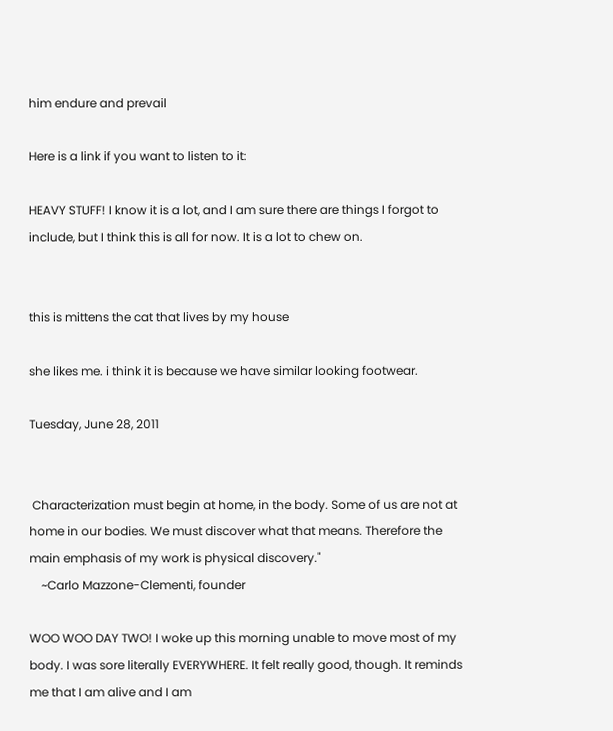him endure and prevail

Here is a link if you want to listen to it:

HEAVY STUFF! I know it is a lot, and I am sure there are things I forgot to include, but I think this is all for now. It is a lot to chew on.


this is mittens the cat that lives by my house

she likes me. i think it is because we have similar looking footwear.

Tuesday, June 28, 2011


 Characterization must begin at home, in the body. Some of us are not at home in our bodies. We must discover what that means. Therefore the main emphasis of my work is physical discovery."
    ~Carlo Mazzone-Clementi, founder

WOO WOO DAY TWO! I woke up this morning unable to move most of my body. I was sore literally EVERYWHERE. It felt really good, though. It reminds me that I am alive and I am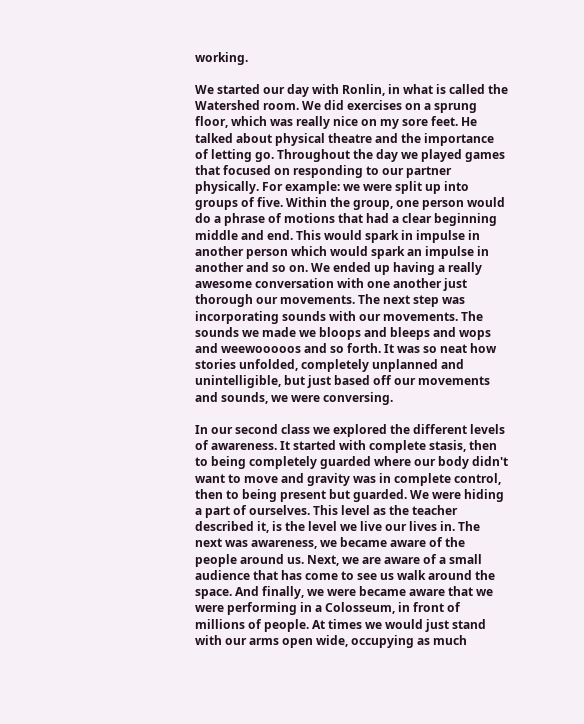working.

We started our day with Ronlin, in what is called the Watershed room. We did exercises on a sprung floor, which was really nice on my sore feet. He talked about physical theatre and the importance of letting go. Throughout the day we played games that focused on responding to our partner physically. For example: we were split up into groups of five. Within the group, one person would do a phrase of motions that had a clear beginning middle and end. This would spark in impulse in another person which would spark an impulse in another and so on. We ended up having a really awesome conversation with one another just thorough our movements. The next step was incorporating sounds with our movements. The sounds we made we bloops and bleeps and wops and weewooooos and so forth. It was so neat how stories unfolded, completely unplanned and unintelligible, but just based off our movements and sounds, we were conversing.

In our second class we explored the different levels of awareness. It started with complete stasis, then to being completely guarded where our body didn't want to move and gravity was in complete control, then to being present but guarded. We were hiding a part of ourselves. This level as the teacher described it, is the level we live our lives in. The next was awareness, we became aware of the people around us. Next, we are aware of a small audience that has come to see us walk around the space. And finally, we were became aware that we were performing in a Colosseum, in front of millions of people. At times we would just stand with our arms open wide, occupying as much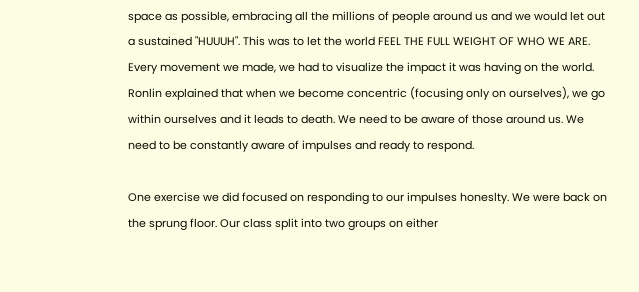space as possible, embracing all the millions of people around us and we would let out a sustained "HUUUH". This was to let the world FEEL THE FULL WEIGHT OF WHO WE ARE. Every movement we made, we had to visualize the impact it was having on the world. Ronlin explained that when we become concentric (focusing only on ourselves), we go within ourselves and it leads to death. We need to be aware of those around us. We need to be constantly aware of impulses and ready to respond.

One exercise we did focused on responding to our impulses honeslty. We were back on the sprung floor. Our class split into two groups on either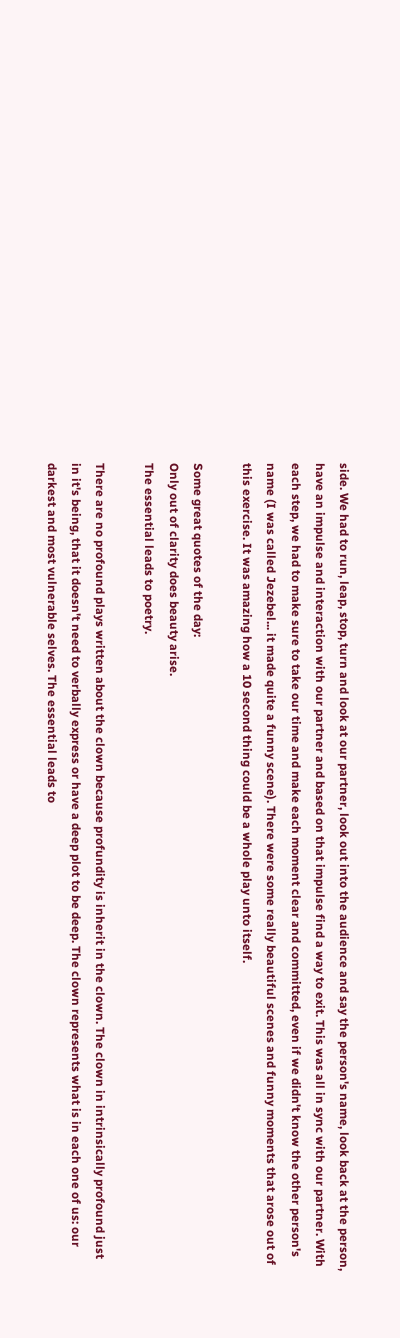side. We had to run, leap, stop, turn and look at our partner, look out into the audience and say the person's name, look back at the person, have an impulse and interaction with our partner and based on that impulse find a way to exit. This was all in sync with our partner. With each step, we had to make sure to take our time and make each moment clear and committed, even if we didn't know the other person's name (I was called Jezebel... it made quite a funny scene). There were some really beautiful scenes and funny moments that arose out of this exercise. It was amazing how a 10 second thing could be a whole play unto itself.

Some great quotes of the day:
Only out of clarity does beauty arise.
The essential leads to poetry.

There are no profound plays written about the clown because profundity is inherit in the clown. The clown in intrinsically profound just in it's being, that it doesn't need to verbally express or have a deep plot to be deep. The clown represents what is in each one of us: our darkest and most vulnerable selves. The essential leads to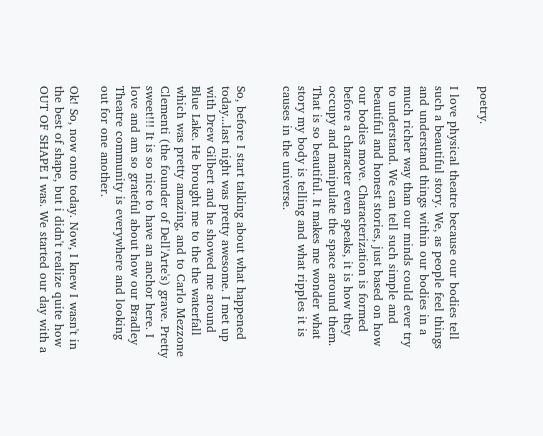poetry.

I love physical theatre because our bodies tell such a beautiful story. We, as people feel things and understand things within our bodies in a much richer way than our minds could ever try to understand. We can tell such simple and beautiful and honest stories, just based on how our bodies move. Characterization is formed before a character even speaks, it is how they occupy and manipulate the space around them. That is so beautiful. It makes me wonder what story my body is telling and what ripples it is causes in the universe.


So, before I start talking about what happened today...last night was pretty awesome. I met up with Drew Gilbert and he showed me around Blue Lake. He brought me to the the waterfall which was pretty amazing, and to Carlo Mezzone Clementi (the founder of Dell'Arte's) grave. Pretty sweet!!! It is so nice to have an anchor here. I love and am so grateful about how our Bradley Theatre community is everywhere and looking out for one another.

Ok! So, now onto today. Now, I knew I wasn't in the best of shape, but i didn't realize quite how OUT OF SHAPE I was. We started our day with a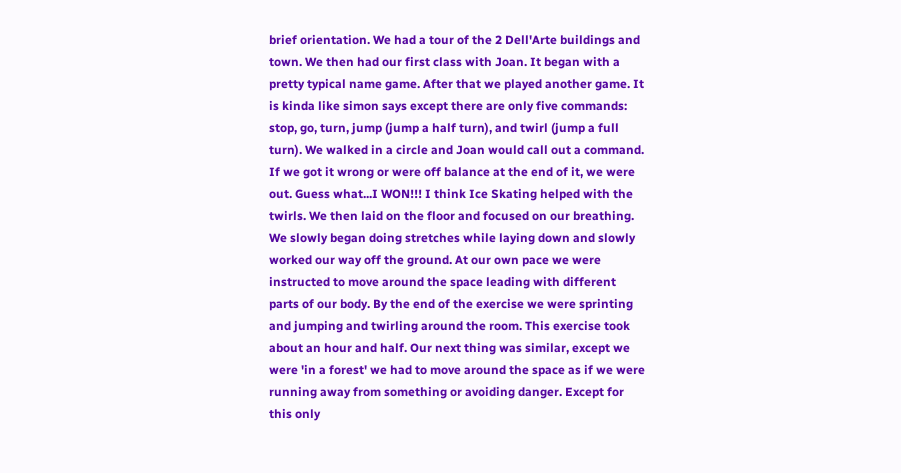brief orientation. We had a tour of the 2 Dell'Arte buildings and town. We then had our first class with Joan. It began with a pretty typical name game. After that we played another game. It is kinda like simon says except there are only five commands: stop, go, turn, jump (jump a half turn), and twirl (jump a full turn). We walked in a circle and Joan would call out a command. If we got it wrong or were off balance at the end of it, we were out. Guess what...I WON!!! I think Ice Skating helped with the twirls. We then laid on the floor and focused on our breathing. We slowly began doing stretches while laying down and slowly worked our way off the ground. At our own pace we were instructed to move around the space leading with different parts of our body. By the end of the exercise we were sprinting and jumping and twirling around the room. This exercise took about an hour and half. Our next thing was similar, except we were 'in a forest' we had to move around the space as if we were running away from something or avoiding danger. Except for this only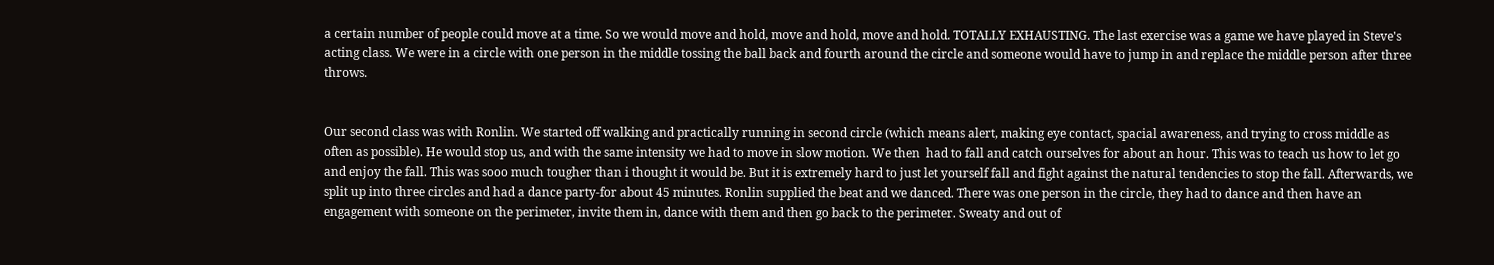a certain number of people could move at a time. So we would move and hold, move and hold, move and hold. TOTALLY EXHAUSTING. The last exercise was a game we have played in Steve's acting class. We were in a circle with one person in the middle tossing the ball back and fourth around the circle and someone would have to jump in and replace the middle person after three throws.


Our second class was with Ronlin. We started off walking and practically running in second circle (which means alert, making eye contact, spacial awareness, and trying to cross middle as often as possible). He would stop us, and with the same intensity we had to move in slow motion. We then  had to fall and catch ourselves for about an hour. This was to teach us how to let go and enjoy the fall. This was sooo much tougher than i thought it would be. But it is extremely hard to just let yourself fall and fight against the natural tendencies to stop the fall. Afterwards, we split up into three circles and had a dance party-for about 45 minutes. Ronlin supplied the beat and we danced. There was one person in the circle, they had to dance and then have an engagement with someone on the perimeter, invite them in, dance with them and then go back to the perimeter. Sweaty and out of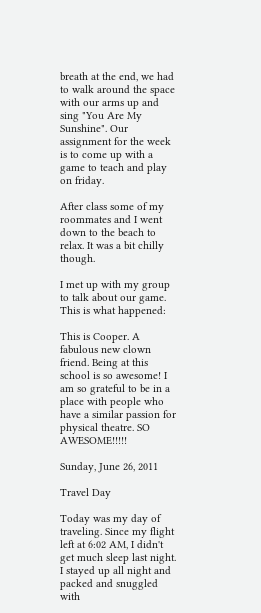breath at the end, we had to walk around the space with our arms up and sing "You Are My Sunshine". Our assignment for the week is to come up with a game to teach and play on friday.

After class some of my roommates and I went down to the beach to relax. It was a bit chilly though.

I met up with my group to talk about our game. This is what happened:

This is Cooper. A fabulous new clown friend. Being at this school is so awesome! I am so grateful to be in a place with people who have a similar passion for physical theatre. SO AWESOME!!!!!

Sunday, June 26, 2011

Travel Day

Today was my day of traveling. Since my flight left at 6:02 AM, I didn't get much sleep last night. I stayed up all night and packed and snuggled with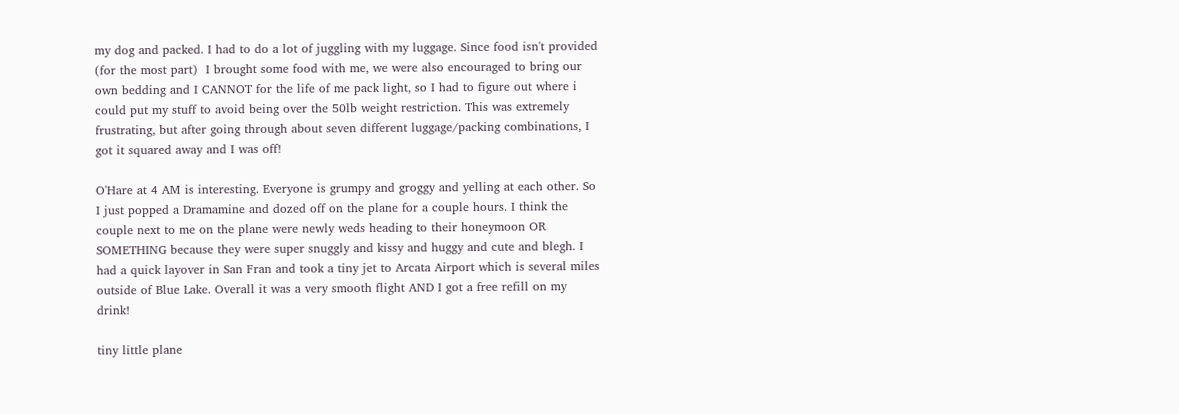my dog and packed. I had to do a lot of juggling with my luggage. Since food isn't provided (for the most part)  I brought some food with me, we were also encouraged to bring our own bedding and I CANNOT for the life of me pack light, so I had to figure out where i could put my stuff to avoid being over the 50lb weight restriction. This was extremely frustrating, but after going through about seven different luggage/packing combinations, I got it squared away and I was off!

O'Hare at 4 AM is interesting. Everyone is grumpy and groggy and yelling at each other. So I just popped a Dramamine and dozed off on the plane for a couple hours. I think the couple next to me on the plane were newly weds heading to their honeymoon OR SOMETHING because they were super snuggly and kissy and huggy and cute and blegh. I had a quick layover in San Fran and took a tiny jet to Arcata Airport which is several miles outside of Blue Lake. Overall it was a very smooth flight AND I got a free refill on my drink!

tiny little plane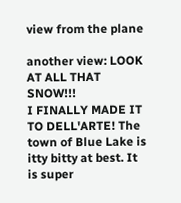view from the plane

another view: LOOK AT ALL THAT SNOW!!!
I FINALLY MADE IT TO DELL'ARTE! The town of Blue Lake is itty bitty at best. It is super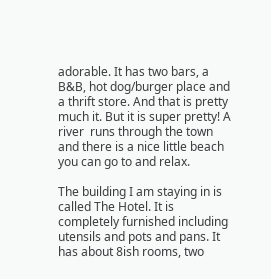adorable. It has two bars, a B&B, hot dog/burger place and a thrift store. And that is pretty much it. But it is super pretty! A river  runs through the town and there is a nice little beach you can go to and relax.

The building I am staying in is called The Hotel. It is completely furnished including utensils and pots and pans. It has about 8ish rooms, two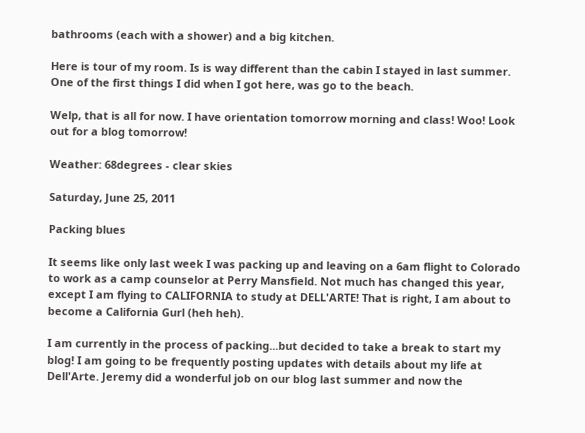bathrooms (each with a shower) and a big kitchen.

Here is tour of my room. Is is way different than the cabin I stayed in last summer.
One of the first things I did when I got here, was go to the beach.

Welp, that is all for now. I have orientation tomorrow morning and class! Woo! Look out for a blog tomorrow!

Weather: 68degrees - clear skies

Saturday, June 25, 2011

Packing blues

It seems like only last week I was packing up and leaving on a 6am flight to Colorado to work as a camp counselor at Perry Mansfield. Not much has changed this year, except I am flying to CALIFORNIA to study at DELL'ARTE! That is right, I am about to become a California Gurl (heh heh).

I am currently in the process of packing...but decided to take a break to start my blog! I am going to be frequently posting updates with details about my life at Dell'Arte. Jeremy did a wonderful job on our blog last summer and now the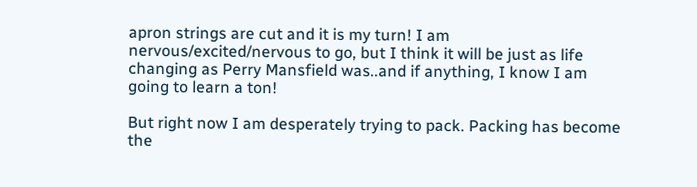apron strings are cut and it is my turn! I am nervous/excited/nervous to go, but I think it will be just as life changing as Perry Mansfield was..and if anything, I know I am going to learn a ton!

But right now I am desperately trying to pack. Packing has become the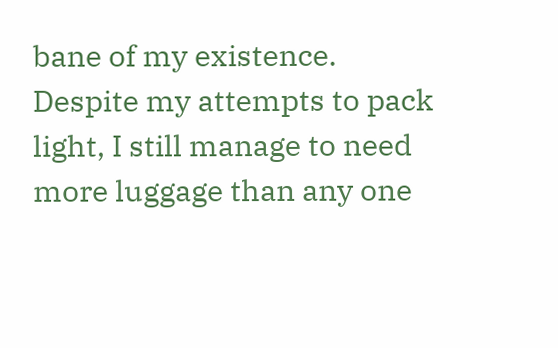bane of my existence. Despite my attempts to pack light, I still manage to need more luggage than any one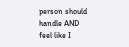person should handle AND feel like I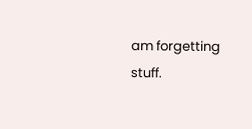am forgetting stuff.